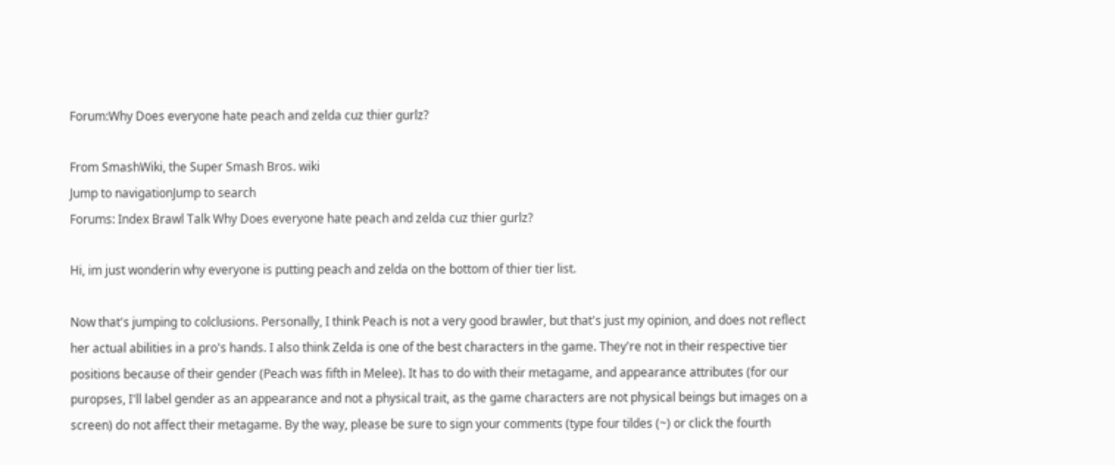Forum:Why Does everyone hate peach and zelda cuz thier gurlz?

From SmashWiki, the Super Smash Bros. wiki
Jump to navigationJump to search
Forums: Index Brawl Talk Why Does everyone hate peach and zelda cuz thier gurlz?

Hi, im just wonderin why everyone is putting peach and zelda on the bottom of thier tier list.

Now that's jumping to colclusions. Personally, I think Peach is not a very good brawler, but that's just my opinion, and does not reflect her actual abilities in a pro's hands. I also think Zelda is one of the best characters in the game. They're not in their respective tier positions because of their gender (Peach was fifth in Melee). It has to do with their metagame, and appearance attributes (for our puropses, I'll label gender as an appearance and not a physical trait, as the game characters are not physical beings but images on a screen) do not affect their metagame. By the way, please be sure to sign your comments (type four tildes (~) or click the fourth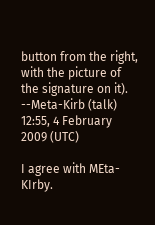button from the right, with the picture of the signature on it). --Meta-Kirb (talk) 12:55, 4 February 2009 (UTC)

I agree with MEta-KIrby.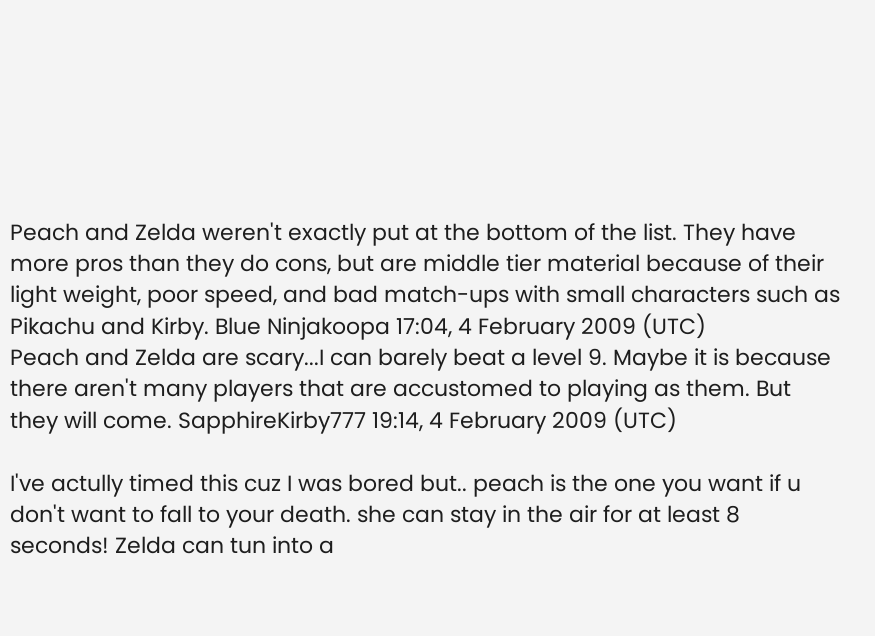Peach and Zelda weren't exactly put at the bottom of the list. They have more pros than they do cons, but are middle tier material because of their light weight, poor speed, and bad match-ups with small characters such as Pikachu and Kirby. Blue Ninjakoopa 17:04, 4 February 2009 (UTC)
Peach and Zelda are scary...I can barely beat a level 9. Maybe it is because there aren't many players that are accustomed to playing as them. But they will come. SapphireKirby777 19:14, 4 February 2009 (UTC)

I've actully timed this cuz I was bored but.. peach is the one you want if u don't want to fall to your death. she can stay in the air for at least 8 seconds! Zelda can tun into a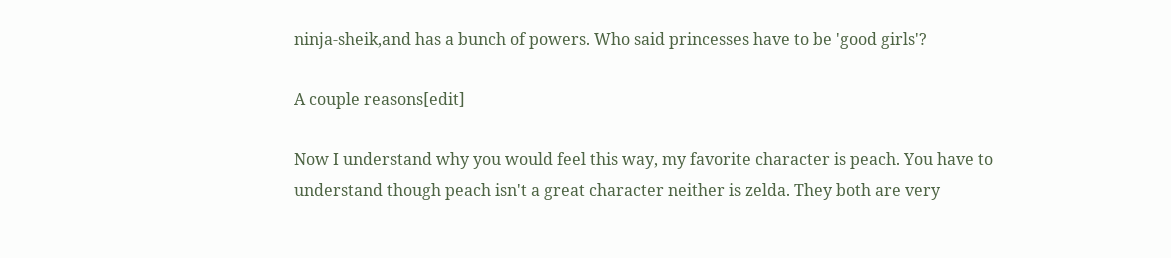ninja-sheik,and has a bunch of powers. Who said princesses have to be 'good girls'?

A couple reasons[edit]

Now I understand why you would feel this way, my favorite character is peach. You have to understand though peach isn't a great character neither is zelda. They both are very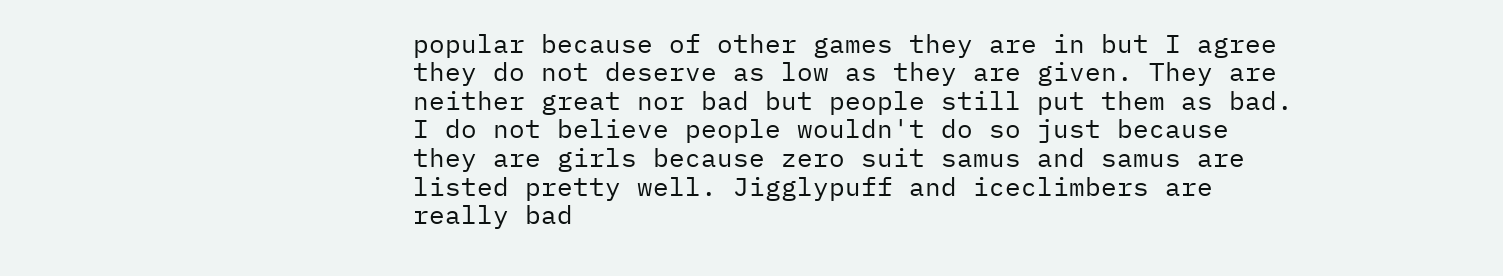popular because of other games they are in but I agree they do not deserve as low as they are given. They are neither great nor bad but people still put them as bad. I do not believe people wouldn't do so just because they are girls because zero suit samus and samus are listed pretty well. Jigglypuff and iceclimbers are really bad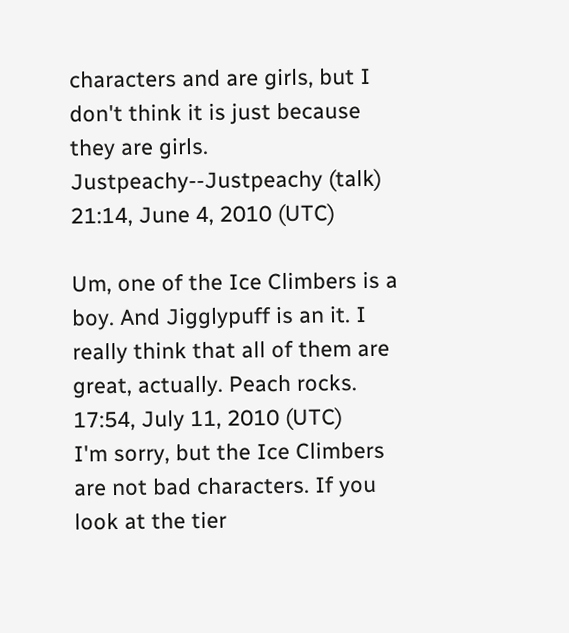characters and are girls, but I don't think it is just because they are girls. Justpeachy--Justpeachy (talk) 21:14, June 4, 2010 (UTC)

Um, one of the Ice Climbers is a boy. And Jigglypuff is an it. I really think that all of them are great, actually. Peach rocks. 17:54, July 11, 2010 (UTC)
I'm sorry, but the Ice Climbers are not bad characters. If you look at the tier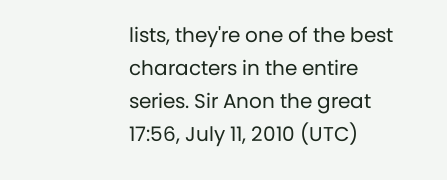lists, they're one of the best characters in the entire series. Sir Anon the great 17:56, July 11, 2010 (UTC)